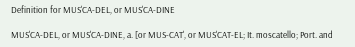Definition for MUS'CA-DEL, or MUS'CA-DINE

MUS'CA-DEL, or MUS'CA-DINE, a. [or MUS-CAT', or MUS'CAT-EL; It. moscatello; Port. and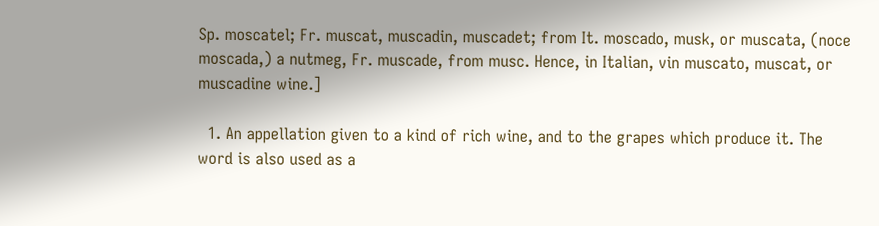Sp. moscatel; Fr. muscat, muscadin, muscadet; from It. moscado, musk, or muscata, (noce moscada,) a nutmeg, Fr. muscade, from musc. Hence, in Italian, vin muscato, muscat, or muscadine wine.]

  1. An appellation given to a kind of rich wine, and to the grapes which produce it. The word is also used as a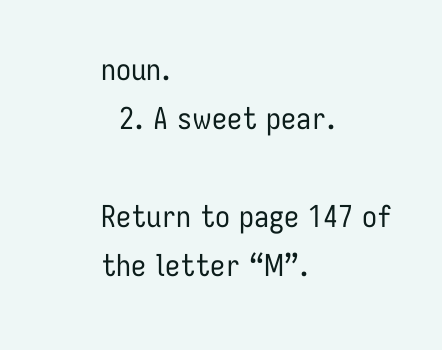noun.
  2. A sweet pear.

Return to page 147 of the letter “M”.